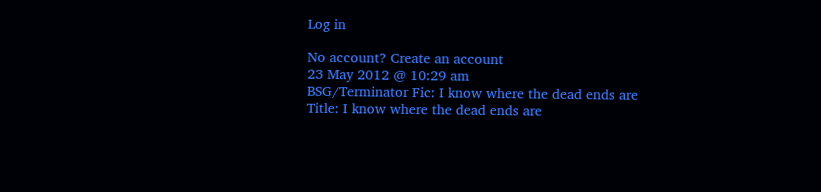Log in

No account? Create an account
23 May 2012 @ 10:29 am
BSG/Terminator Fic: I know where the dead ends are
Title: I know where the dead ends are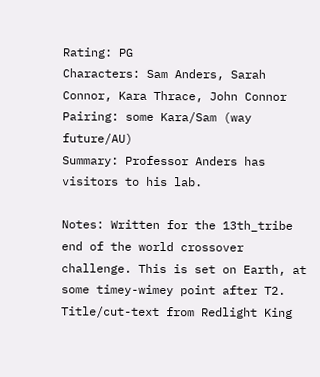Rating: PG
Characters: Sam Anders, Sarah Connor, Kara Thrace, John Connor
Pairing: some Kara/Sam (way future/AU)
Summary: Professor Anders has visitors to his lab.

Notes: Written for the 13th_tribe end of the world crossover challenge. This is set on Earth, at some timey-wimey point after T2. Title/cut-text from Redlight King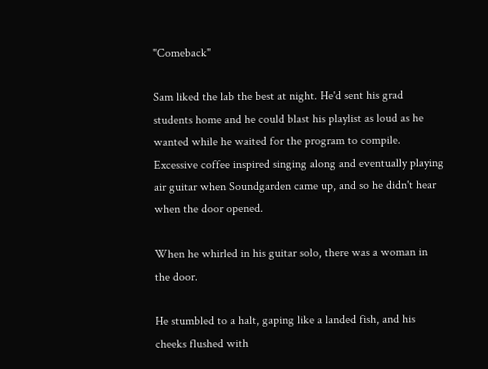"Comeback"

Sam liked the lab the best at night. He'd sent his grad students home and he could blast his playlist as loud as he wanted while he waited for the program to compile. Excessive coffee inspired singing along and eventually playing air guitar when Soundgarden came up, and so he didn't hear when the door opened.

When he whirled in his guitar solo, there was a woman in the door.

He stumbled to a halt, gaping like a landed fish, and his cheeks flushed with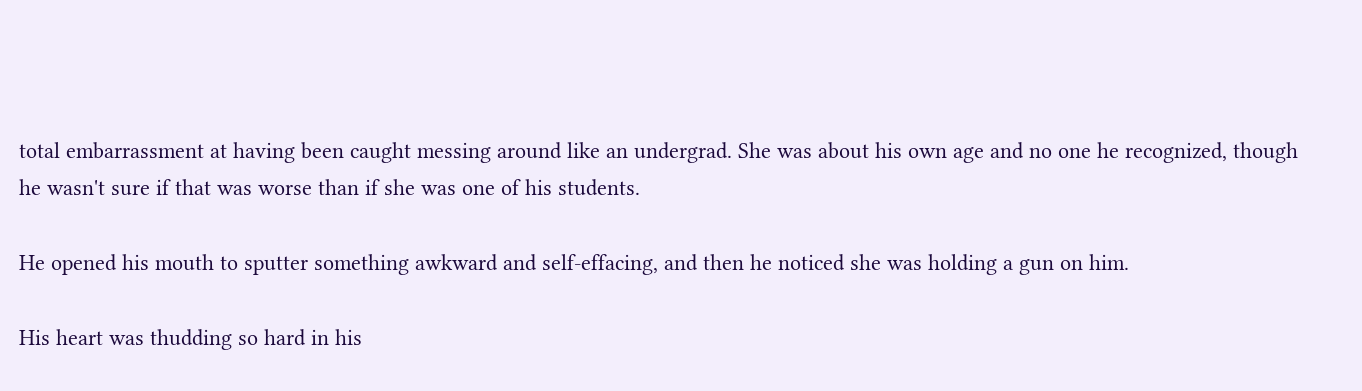total embarrassment at having been caught messing around like an undergrad. She was about his own age and no one he recognized, though he wasn't sure if that was worse than if she was one of his students.

He opened his mouth to sputter something awkward and self-effacing, and then he noticed she was holding a gun on him.

His heart was thudding so hard in his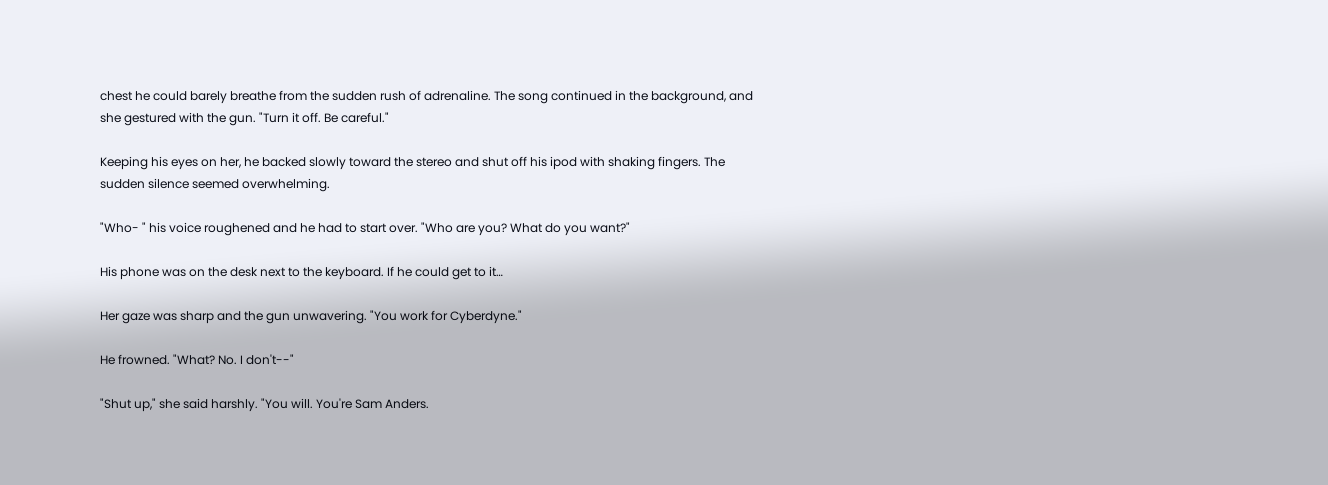chest he could barely breathe from the sudden rush of adrenaline. The song continued in the background, and she gestured with the gun. "Turn it off. Be careful."

Keeping his eyes on her, he backed slowly toward the stereo and shut off his ipod with shaking fingers. The sudden silence seemed overwhelming.

"Who- " his voice roughened and he had to start over. "Who are you? What do you want?"

His phone was on the desk next to the keyboard. If he could get to it…

Her gaze was sharp and the gun unwavering. "You work for Cyberdyne."

He frowned. "What? No. I don't--"

"Shut up," she said harshly. "You will. You're Sam Anders.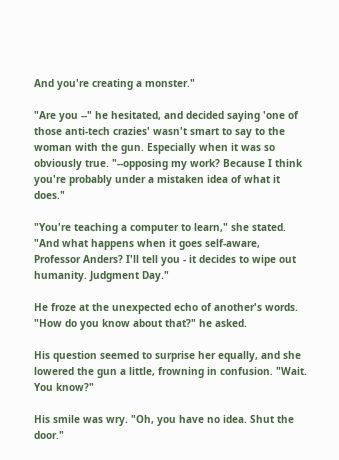And you're creating a monster."

"Are you --" he hesitated, and decided saying 'one of those anti-tech crazies' wasn't smart to say to the woman with the gun. Especially when it was so obviously true. "--opposing my work? Because I think you're probably under a mistaken idea of what it does."

"You're teaching a computer to learn," she stated. "And what happens when it goes self-aware, Professor Anders? I'll tell you - it decides to wipe out humanity. Judgment Day."

He froze at the unexpected echo of another's words. "How do you know about that?" he asked.

His question seemed to surprise her equally, and she lowered the gun a little, frowning in confusion. "Wait. You know?"

His smile was wry. "Oh, you have no idea. Shut the door."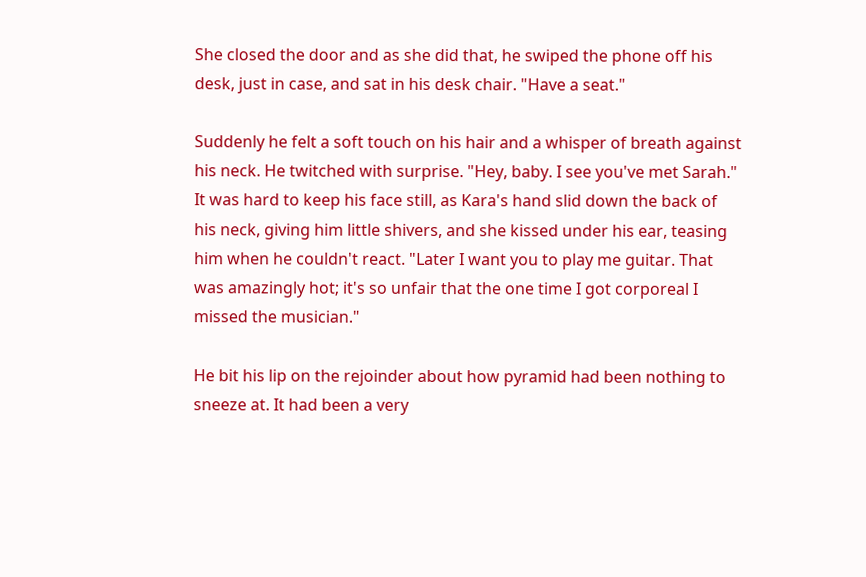She closed the door and as she did that, he swiped the phone off his desk, just in case, and sat in his desk chair. "Have a seat."

Suddenly he felt a soft touch on his hair and a whisper of breath against his neck. He twitched with surprise. "Hey, baby. I see you've met Sarah." It was hard to keep his face still, as Kara's hand slid down the back of his neck, giving him little shivers, and she kissed under his ear, teasing him when he couldn't react. "Later I want you to play me guitar. That was amazingly hot; it's so unfair that the one time I got corporeal I missed the musician."

He bit his lip on the rejoinder about how pyramid had been nothing to sneeze at. It had been a very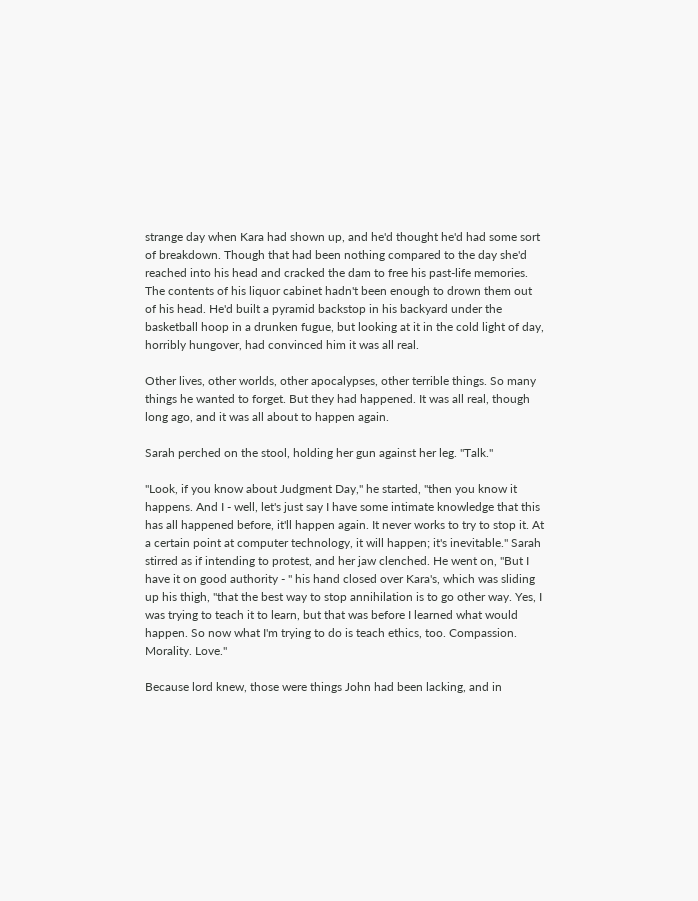strange day when Kara had shown up, and he'd thought he'd had some sort of breakdown. Though that had been nothing compared to the day she'd reached into his head and cracked the dam to free his past-life memories. The contents of his liquor cabinet hadn't been enough to drown them out of his head. He'd built a pyramid backstop in his backyard under the basketball hoop in a drunken fugue, but looking at it in the cold light of day, horribly hungover, had convinced him it was all real.

Other lives, other worlds, other apocalypses, other terrible things. So many things he wanted to forget. But they had happened. It was all real, though long ago, and it was all about to happen again.

Sarah perched on the stool, holding her gun against her leg. "Talk."

"Look, if you know about Judgment Day," he started, "then you know it happens. And I - well, let's just say I have some intimate knowledge that this has all happened before, it'll happen again. It never works to try to stop it. At a certain point at computer technology, it will happen; it's inevitable." Sarah stirred as if intending to protest, and her jaw clenched. He went on, "But I have it on good authority - " his hand closed over Kara's, which was sliding up his thigh, "that the best way to stop annihilation is to go other way. Yes, I was trying to teach it to learn, but that was before I learned what would happen. So now what I'm trying to do is teach ethics, too. Compassion. Morality. Love."

Because lord knew, those were things John had been lacking, and in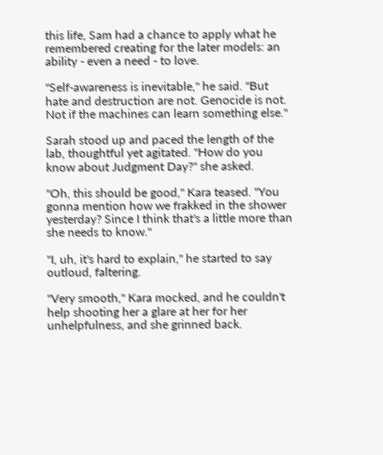this life, Sam had a chance to apply what he remembered creating for the later models: an ability - even a need - to love.

"Self-awareness is inevitable," he said. "But hate and destruction are not. Genocide is not. Not if the machines can learn something else."

Sarah stood up and paced the length of the lab, thoughtful yet agitated. "How do you know about Judgment Day?" she asked.

"Oh, this should be good," Kara teased. "You gonna mention how we frakked in the shower yesterday? Since I think that's a little more than she needs to know."

"I, uh, it's hard to explain," he started to say outloud, faltering.

"Very smooth," Kara mocked, and he couldn't help shooting her a glare at her for her unhelpfulness, and she grinned back.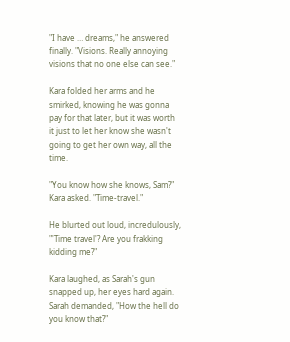"I have … dreams," he answered finally. "Visions. Really annoying visions that no one else can see."

Kara folded her arms and he smirked, knowing he was gonna pay for that later, but it was worth it just to let her know she wasn't going to get her own way, all the time.

"You know how she knows, Sam?" Kara asked. "Time-travel."

He blurted out loud, incredulously, "'Time travel'? Are you frakking kidding me?"

Kara laughed, as Sarah's gun snapped up, her eyes hard again. Sarah demanded, "How the hell do you know that?"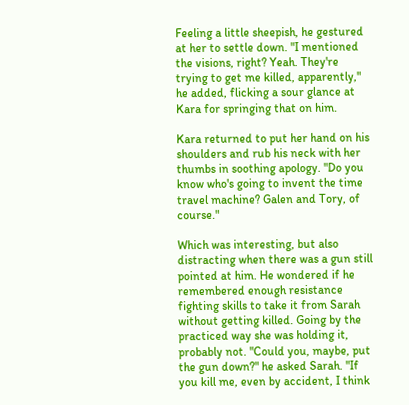Feeling a little sheepish, he gestured at her to settle down. "I mentioned the visions, right? Yeah. They're trying to get me killed, apparently," he added, flicking a sour glance at Kara for springing that on him.

Kara returned to put her hand on his shoulders and rub his neck with her thumbs in soothing apology. "Do you know who's going to invent the time travel machine? Galen and Tory, of course."

Which was interesting, but also distracting when there was a gun still pointed at him. He wondered if he remembered enough resistance fighting skills to take it from Sarah without getting killed. Going by the practiced way she was holding it, probably not. "Could you, maybe, put the gun down?" he asked Sarah. "If you kill me, even by accident, I think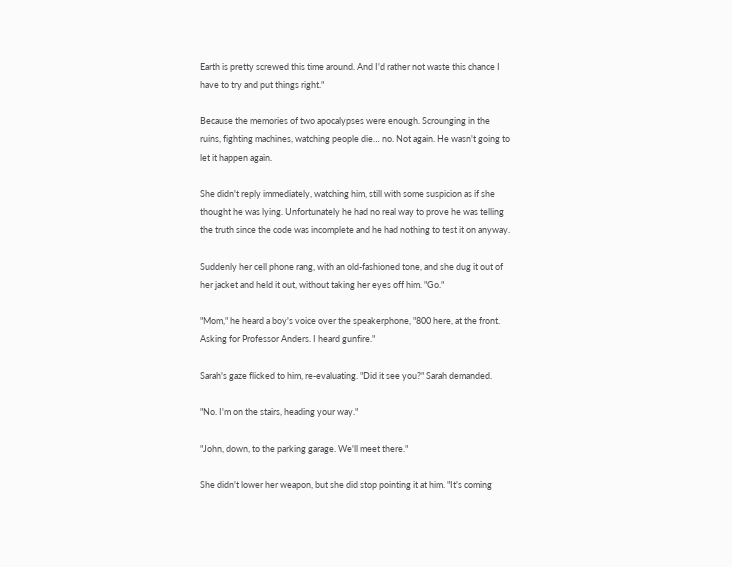Earth is pretty screwed this time around. And I'd rather not waste this chance I have to try and put things right."

Because the memories of two apocalypses were enough. Scrounging in the ruins, fighting machines, watching people die… no. Not again. He wasn't going to let it happen again.

She didn't reply immediately, watching him, still with some suspicion as if she thought he was lying. Unfortunately he had no real way to prove he was telling the truth since the code was incomplete and he had nothing to test it on anyway.

Suddenly her cell phone rang, with an old-fashioned tone, and she dug it out of her jacket and held it out, without taking her eyes off him. "Go."

"Mom," he heard a boy's voice over the speakerphone, "800 here, at the front. Asking for Professor Anders. I heard gunfire."

Sarah's gaze flicked to him, re-evaluating. "Did it see you?" Sarah demanded.

"No. I'm on the stairs, heading your way."

"John, down, to the parking garage. We'll meet there."

She didn't lower her weapon, but she did stop pointing it at him. "It's coming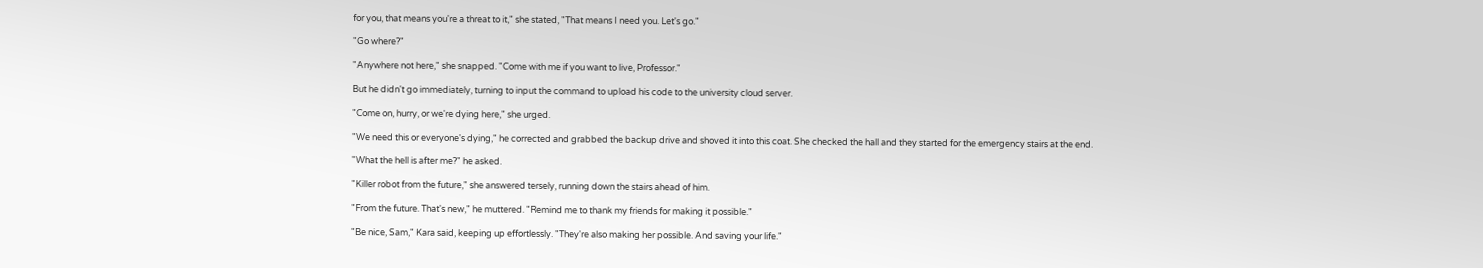for you, that means you're a threat to it," she stated, "That means I need you. Let's go."

"Go where?"

"Anywhere not here," she snapped. "Come with me if you want to live, Professor."

But he didn't go immediately, turning to input the command to upload his code to the university cloud server.

"Come on, hurry, or we're dying here," she urged.

"We need this or everyone's dying," he corrected and grabbed the backup drive and shoved it into this coat. She checked the hall and they started for the emergency stairs at the end.

"What the hell is after me?" he asked.

"Killer robot from the future," she answered tersely, running down the stairs ahead of him.

"From the future. That's new," he muttered. "Remind me to thank my friends for making it possible."

"Be nice, Sam," Kara said, keeping up effortlessly. "They're also making her possible. And saving your life."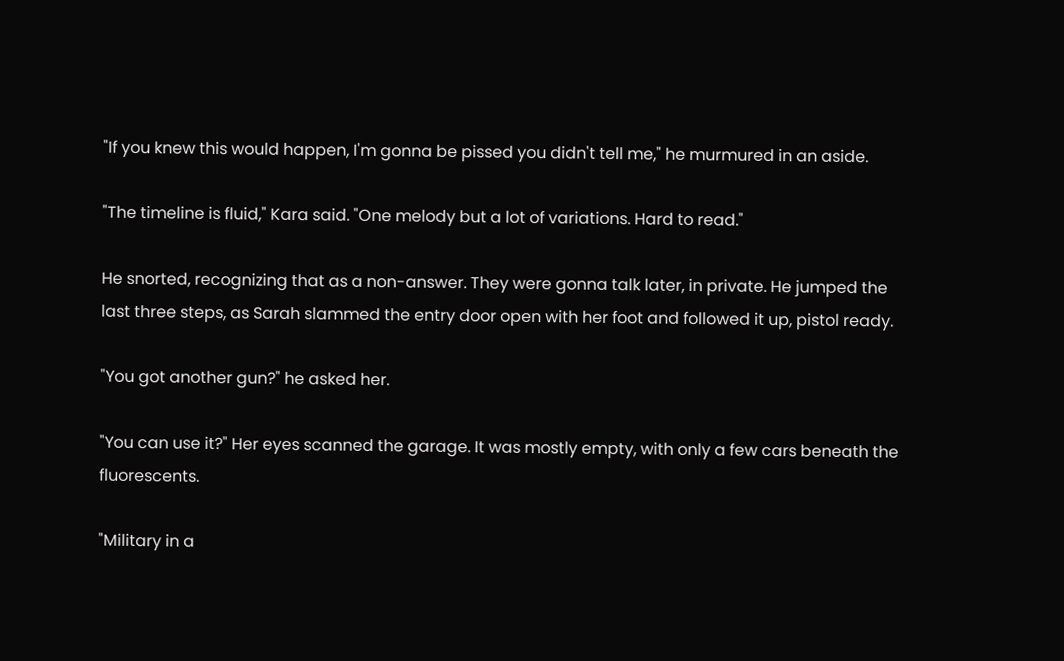"If you knew this would happen, I'm gonna be pissed you didn't tell me," he murmured in an aside.

"The timeline is fluid," Kara said. "One melody but a lot of variations. Hard to read."

He snorted, recognizing that as a non-answer. They were gonna talk later, in private. He jumped the last three steps, as Sarah slammed the entry door open with her foot and followed it up, pistol ready.

"You got another gun?" he asked her.

"You can use it?" Her eyes scanned the garage. It was mostly empty, with only a few cars beneath the fluorescents.

"Military in a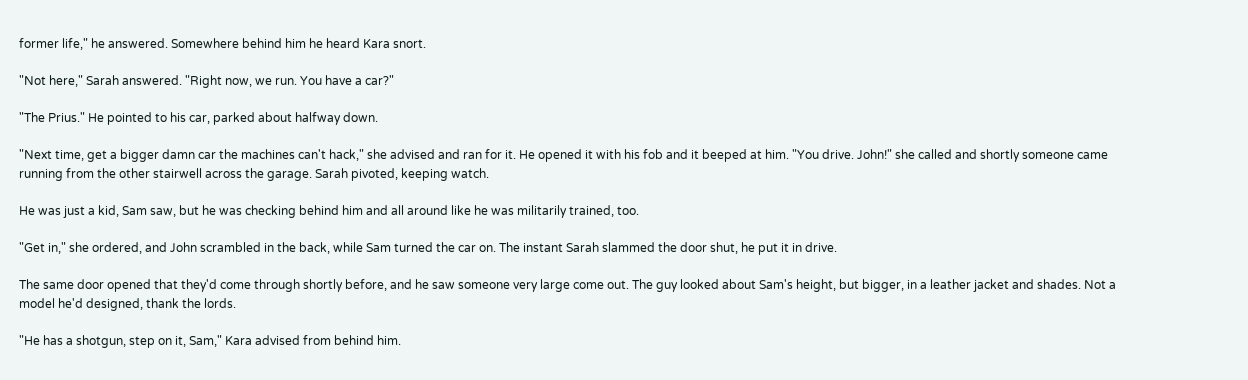former life," he answered. Somewhere behind him he heard Kara snort.

"Not here," Sarah answered. "Right now, we run. You have a car?"

"The Prius." He pointed to his car, parked about halfway down.

"Next time, get a bigger damn car the machines can't hack," she advised and ran for it. He opened it with his fob and it beeped at him. "You drive. John!" she called and shortly someone came running from the other stairwell across the garage. Sarah pivoted, keeping watch.

He was just a kid, Sam saw, but he was checking behind him and all around like he was militarily trained, too.

"Get in," she ordered, and John scrambled in the back, while Sam turned the car on. The instant Sarah slammed the door shut, he put it in drive.

The same door opened that they'd come through shortly before, and he saw someone very large come out. The guy looked about Sam's height, but bigger, in a leather jacket and shades. Not a model he'd designed, thank the lords.

"He has a shotgun, step on it, Sam," Kara advised from behind him.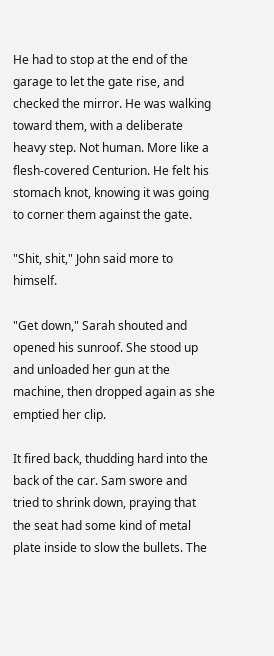He had to stop at the end of the garage to let the gate rise, and checked the mirror. He was walking toward them, with a deliberate heavy step. Not human. More like a flesh-covered Centurion. He felt his stomach knot, knowing it was going to corner them against the gate.

"Shit, shit," John said more to himself.

"Get down," Sarah shouted and opened his sunroof. She stood up and unloaded her gun at the machine, then dropped again as she emptied her clip.

It fired back, thudding hard into the back of the car. Sam swore and tried to shrink down, praying that the seat had some kind of metal plate inside to slow the bullets. The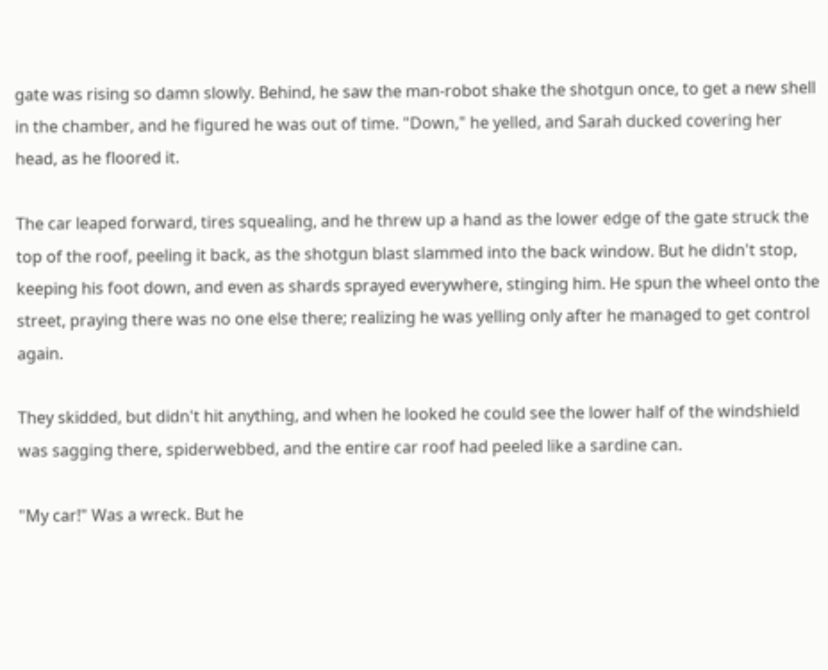gate was rising so damn slowly. Behind, he saw the man-robot shake the shotgun once, to get a new shell in the chamber, and he figured he was out of time. "Down," he yelled, and Sarah ducked covering her head, as he floored it.

The car leaped forward, tires squealing, and he threw up a hand as the lower edge of the gate struck the top of the roof, peeling it back, as the shotgun blast slammed into the back window. But he didn't stop, keeping his foot down, and even as shards sprayed everywhere, stinging him. He spun the wheel onto the street, praying there was no one else there; realizing he was yelling only after he managed to get control again.

They skidded, but didn't hit anything, and when he looked he could see the lower half of the windshield was sagging there, spiderwebbed, and the entire car roof had peeled like a sardine can.

"My car!" Was a wreck. But he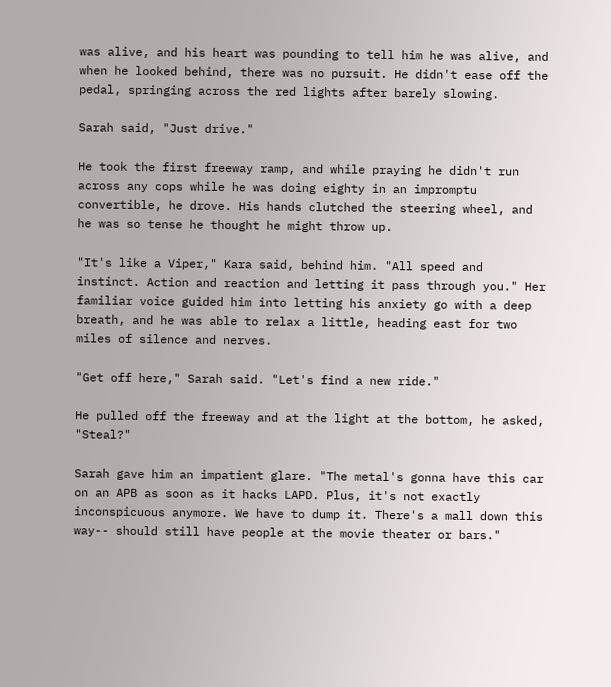was alive, and his heart was pounding to tell him he was alive, and when he looked behind, there was no pursuit. He didn't ease off the pedal, springing across the red lights after barely slowing.

Sarah said, "Just drive."

He took the first freeway ramp, and while praying he didn't run across any cops while he was doing eighty in an impromptu convertible, he drove. His hands clutched the steering wheel, and he was so tense he thought he might throw up.

"It's like a Viper," Kara said, behind him. "All speed and instinct. Action and reaction and letting it pass through you." Her familiar voice guided him into letting his anxiety go with a deep breath, and he was able to relax a little, heading east for two miles of silence and nerves.

"Get off here," Sarah said. "Let's find a new ride."

He pulled off the freeway and at the light at the bottom, he asked, "Steal?"

Sarah gave him an impatient glare. "The metal's gonna have this car on an APB as soon as it hacks LAPD. Plus, it's not exactly inconspicuous anymore. We have to dump it. There's a mall down this way-- should still have people at the movie theater or bars."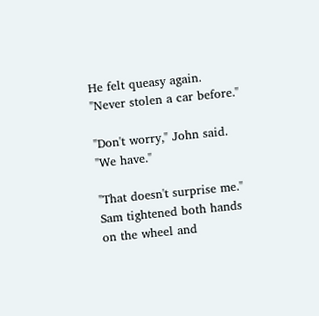He felt queasy again. "Never stolen a car before."

"Don't worry," John said. "We have."

"That doesn't surprise me." Sam tightened both hands on the wheel and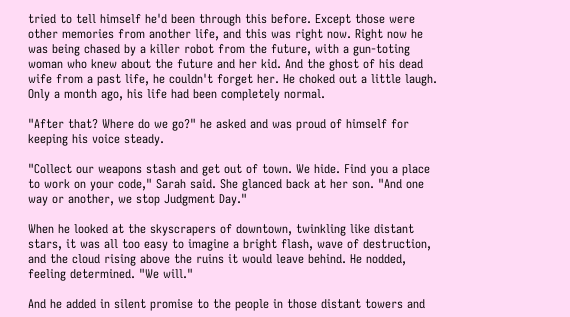tried to tell himself he'd been through this before. Except those were other memories from another life, and this was right now. Right now he was being chased by a killer robot from the future, with a gun-toting woman who knew about the future and her kid. And the ghost of his dead wife from a past life, he couldn't forget her. He choked out a little laugh. Only a month ago, his life had been completely normal.

"After that? Where do we go?" he asked and was proud of himself for keeping his voice steady.

"Collect our weapons stash and get out of town. We hide. Find you a place to work on your code," Sarah said. She glanced back at her son. "And one way or another, we stop Judgment Day."

When he looked at the skyscrapers of downtown, twinkling like distant stars, it was all too easy to imagine a bright flash, wave of destruction, and the cloud rising above the ruins it would leave behind. He nodded, feeling determined. "We will."

And he added in silent promise to the people in those distant towers and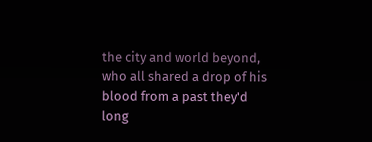the city and world beyond, who all shared a drop of his blood from a past they'd long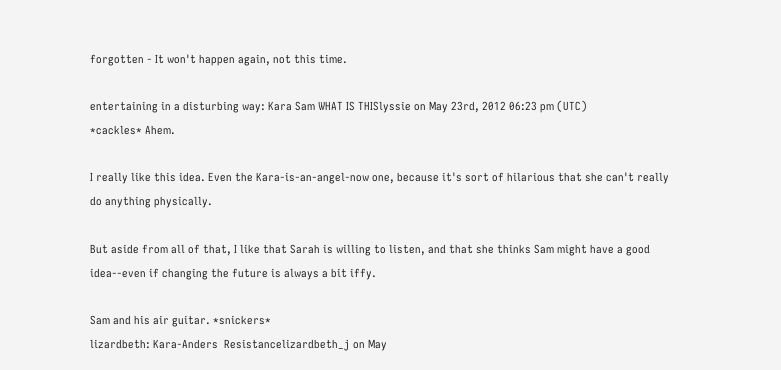forgotten - It won't happen again, not this time.

entertaining in a disturbing way: Kara Sam WHAT IS THISlyssie on May 23rd, 2012 06:23 pm (UTC)
*cackles* Ahem.

I really like this idea. Even the Kara-is-an-angel-now one, because it's sort of hilarious that she can't really do anything physically.

But aside from all of that, I like that Sarah is willing to listen, and that she thinks Sam might have a good idea--even if changing the future is always a bit iffy.

Sam and his air guitar. *snickers*
lizardbeth: Kara-Anders  Resistancelizardbeth_j on May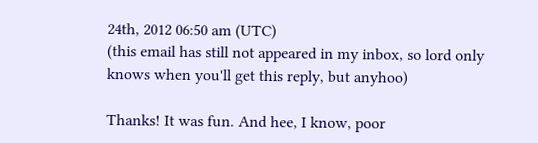24th, 2012 06:50 am (UTC)
(this email has still not appeared in my inbox, so lord only knows when you'll get this reply, but anyhoo)

Thanks! It was fun. And hee, I know, poor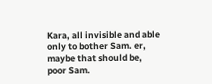Kara, all invisible and able only to bother Sam. er, maybe that should be, poor Sam.